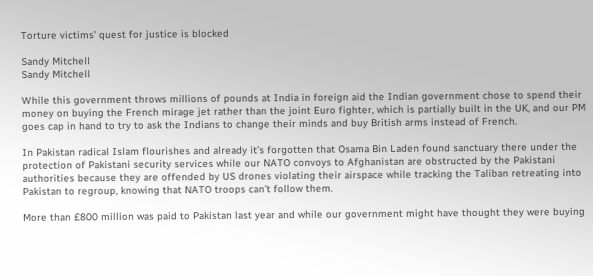Torture victims’ quest for justice is blocked

Sandy Mitchell
Sandy Mitchell

While this government throws millions of pounds at India in foreign aid the Indian government chose to spend their money on buying the French mirage jet rather than the joint Euro fighter, which is partially built in the UK, and our PM goes cap in hand to try to ask the Indians to change their minds and buy British arms instead of French.

In Pakistan radical Islam flourishes and already it’s forgotten that Osama Bin Laden found sanctuary there under the protection of Pakistani security services while our NATO convoys to Afghanistan are obstructed by the Pakistani authorities because they are offended by US drones violating their airspace while tracking the Taliban retreating into Pakistan to regroup, knowing that NATO troops can’t follow them.

More than £800 million was paid to Pakistan last year and while our government might have thought they were buying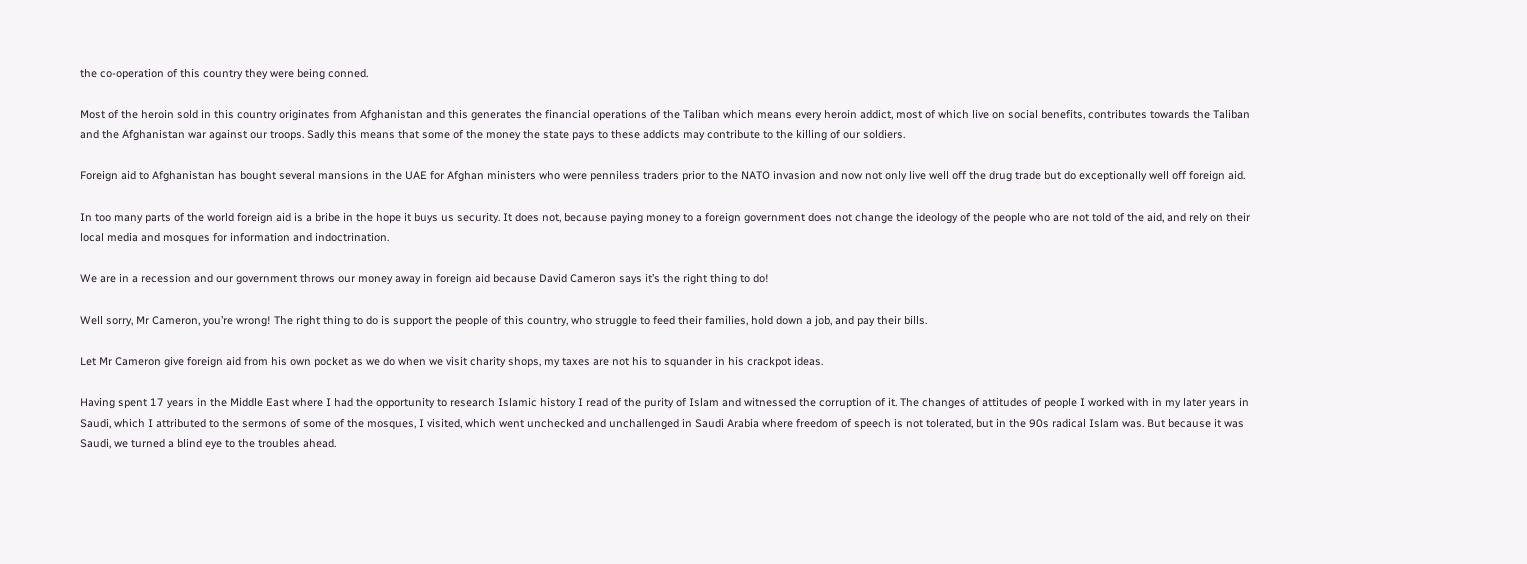the co-operation of this country they were being conned.

Most of the heroin sold in this country originates from Afghanistan and this generates the financial operations of the Taliban which means every heroin addict, most of which live on social benefits, contributes towards the Taliban and the Afghanistan war against our troops. Sadly this means that some of the money the state pays to these addicts may contribute to the killing of our soldiers.

Foreign aid to Afghanistan has bought several mansions in the UAE for Afghan ministers who were penniless traders prior to the NATO invasion and now not only live well off the drug trade but do exceptionally well off foreign aid.

In too many parts of the world foreign aid is a bribe in the hope it buys us security. It does not, because paying money to a foreign government does not change the ideology of the people who are not told of the aid, and rely on their local media and mosques for information and indoctrination.

We are in a recession and our government throws our money away in foreign aid because David Cameron says it’s the right thing to do!

Well sorry, Mr Cameron, you’re wrong! The right thing to do is support the people of this country, who struggle to feed their families, hold down a job, and pay their bills.

Let Mr Cameron give foreign aid from his own pocket as we do when we visit charity shops, my taxes are not his to squander in his crackpot ideas.

Having spent 17 years in the Middle East where I had the opportunity to research Islamic history I read of the purity of Islam and witnessed the corruption of it. The changes of attitudes of people I worked with in my later years in Saudi, which I attributed to the sermons of some of the mosques, I visited, which went unchecked and unchallenged in Saudi Arabia where freedom of speech is not tolerated, but in the 90s radical Islam was. But because it was Saudi, we turned a blind eye to the troubles ahead.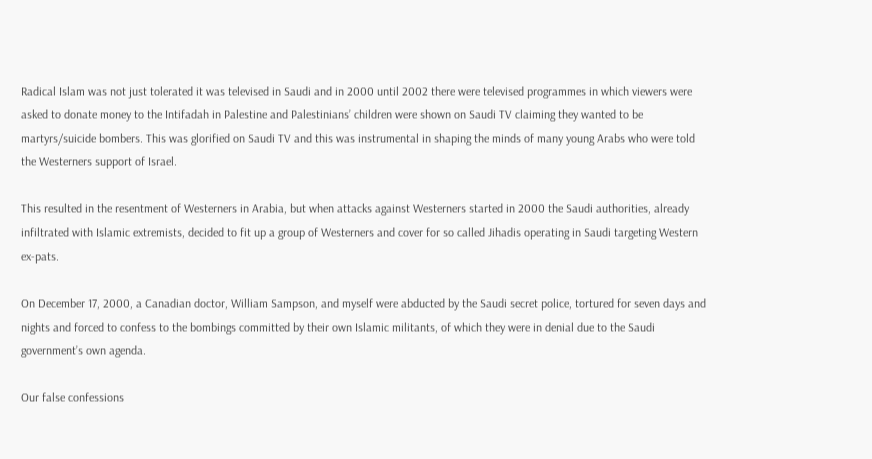Radical Islam was not just tolerated it was televised in Saudi and in 2000 until 2002 there were televised programmes in which viewers were asked to donate money to the Intifadah in Palestine and Palestinians’ children were shown on Saudi TV claiming they wanted to be martyrs/suicide bombers. This was glorified on Saudi TV and this was instrumental in shaping the minds of many young Arabs who were told the Westerners support of Israel.

This resulted in the resentment of Westerners in Arabia, but when attacks against Westerners started in 2000 the Saudi authorities, already infiltrated with Islamic extremists, decided to fit up a group of Westerners and cover for so called Jihadis operating in Saudi targeting Western ex-pats.

On December 17, 2000, a Canadian doctor, William Sampson, and myself were abducted by the Saudi secret police, tortured for seven days and nights and forced to confess to the bombings committed by their own Islamic militants, of which they were in denial due to the Saudi government’s own agenda.

Our false confessions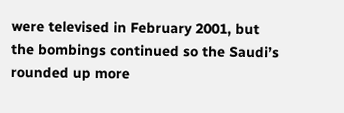were televised in February 2001, but the bombings continued so the Saudi’s rounded up more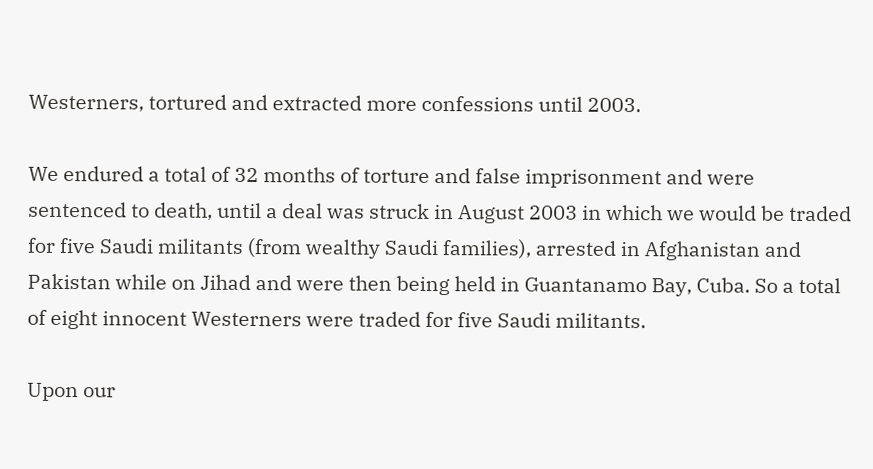Westerners, tortured and extracted more confessions until 2003.

We endured a total of 32 months of torture and false imprisonment and were sentenced to death, until a deal was struck in August 2003 in which we would be traded for five Saudi militants (from wealthy Saudi families), arrested in Afghanistan and Pakistan while on Jihad and were then being held in Guantanamo Bay, Cuba. So a total of eight innocent Westerners were traded for five Saudi militants.

Upon our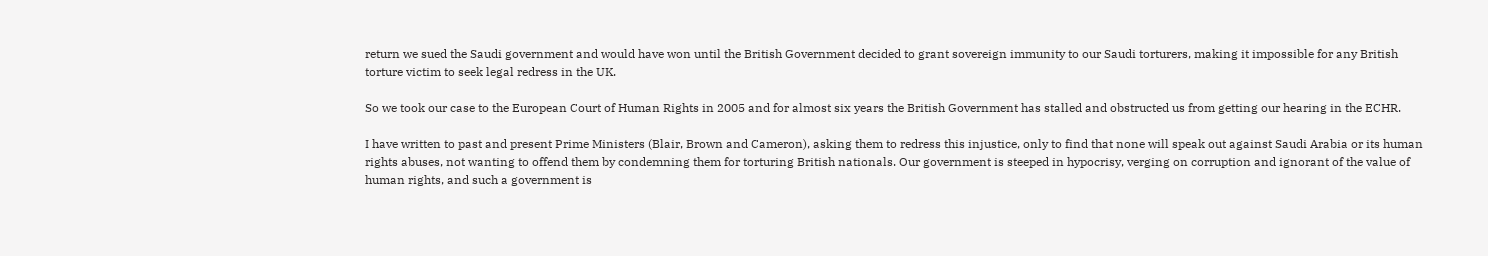return we sued the Saudi government and would have won until the British Government decided to grant sovereign immunity to our Saudi torturers, making it impossible for any British torture victim to seek legal redress in the UK.

So we took our case to the European Court of Human Rights in 2005 and for almost six years the British Government has stalled and obstructed us from getting our hearing in the ECHR.

I have written to past and present Prime Ministers (Blair, Brown and Cameron), asking them to redress this injustice, only to find that none will speak out against Saudi Arabia or its human rights abuses, not wanting to offend them by condemning them for torturing British nationals. Our government is steeped in hypocrisy, verging on corruption and ignorant of the value of human rights, and such a government is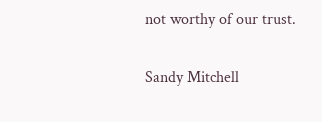not worthy of our trust.

Sandy Mitchell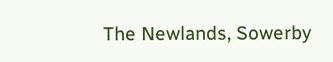The Newlands, Sowerby